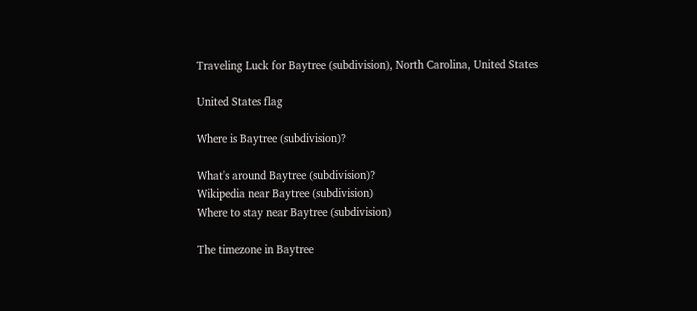Traveling Luck for Baytree (subdivision), North Carolina, United States

United States flag

Where is Baytree (subdivision)?

What's around Baytree (subdivision)?
Wikipedia near Baytree (subdivision)
Where to stay near Baytree (subdivision)

The timezone in Baytree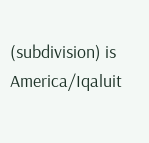(subdivision) is America/Iqaluit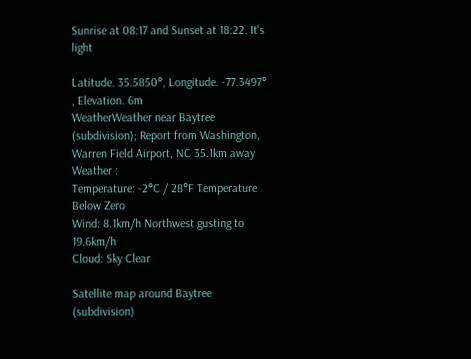Sunrise at 08:17 and Sunset at 18:22. It's light

Latitude. 35.5850°, Longitude. -77.3497° , Elevation. 6m
WeatherWeather near Baytree (subdivision); Report from Washington, Warren Field Airport, NC 35.1km away
Weather :
Temperature: -2°C / 28°F Temperature Below Zero
Wind: 8.1km/h Northwest gusting to 19.6km/h
Cloud: Sky Clear

Satellite map around Baytree (subdivision)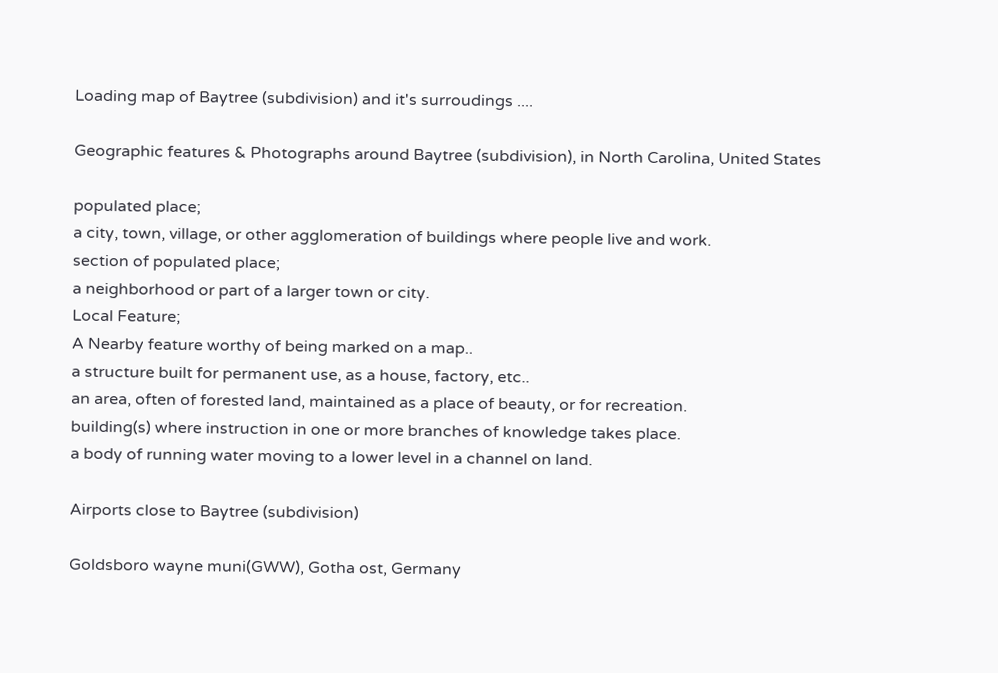Loading map of Baytree (subdivision) and it's surroudings ....

Geographic features & Photographs around Baytree (subdivision), in North Carolina, United States

populated place;
a city, town, village, or other agglomeration of buildings where people live and work.
section of populated place;
a neighborhood or part of a larger town or city.
Local Feature;
A Nearby feature worthy of being marked on a map..
a structure built for permanent use, as a house, factory, etc..
an area, often of forested land, maintained as a place of beauty, or for recreation.
building(s) where instruction in one or more branches of knowledge takes place.
a body of running water moving to a lower level in a channel on land.

Airports close to Baytree (subdivision)

Goldsboro wayne muni(GWW), Gotha ost, Germany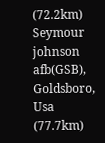(72.2km)
Seymour johnson afb(GSB), Goldsboro, Usa (77.7km)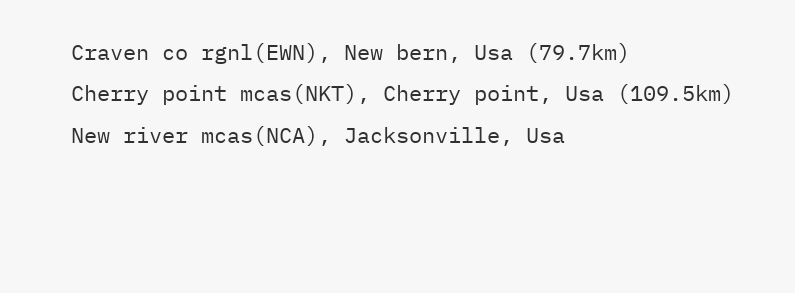Craven co rgnl(EWN), New bern, Usa (79.7km)
Cherry point mcas(NKT), Cherry point, Usa (109.5km)
New river mcas(NCA), Jacksonville, Usa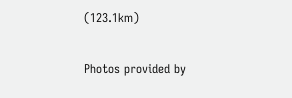(123.1km)

Photos provided by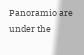Panoramio are under the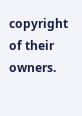copyright of their owners.